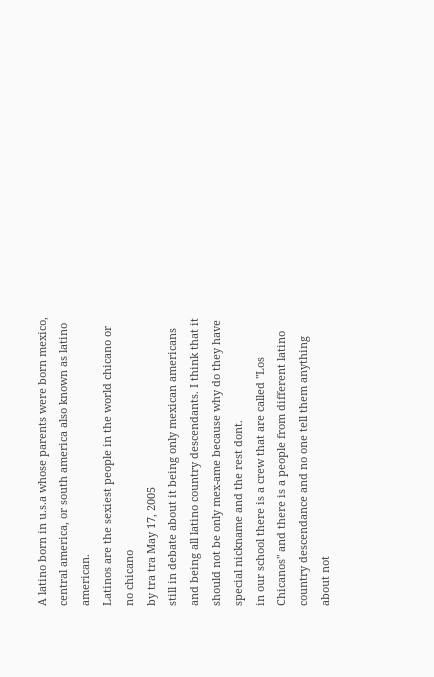A latino born in u.s.a whose parents were born mexico, central america, or south america also known as latino american.
Latinos are the sexiest people in the world chicano or no chicano
by tra tra May 17, 2005
still in debate about it being only mexican americans and being all latino country descendants. I think that it should not be only mex-ame because why do they have special nickname and the rest dont.
in our school there is a crew that are called "Los Chicanos" and there is a people from different latino country descendance and no one tell them anything about not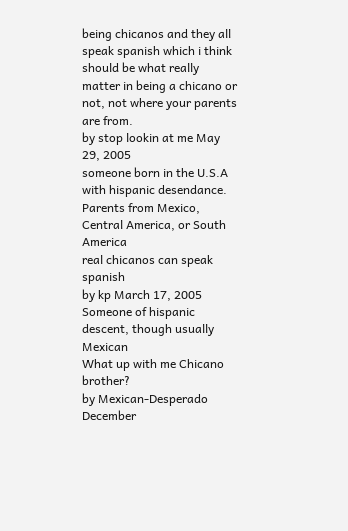being chicanos and they all speak spanish which i think should be what really matter in being a chicano or not, not where your parents are from.
by stop lookin at me May 29, 2005
someone born in the U.S.A with hispanic desendance. Parents from Mexico, Central America, or South America
real chicanos can speak spanish
by kp March 17, 2005
Someone of hispanic descent, though usually Mexican
What up with me Chicano brother?
by Mexican-Desperado December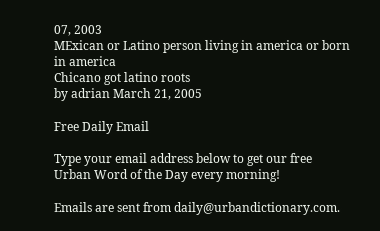07, 2003
MExican or Latino person living in america or born in america
Chicano got latino roots
by adrian March 21, 2005

Free Daily Email

Type your email address below to get our free Urban Word of the Day every morning!

Emails are sent from daily@urbandictionary.com.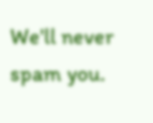We'll never spam you.